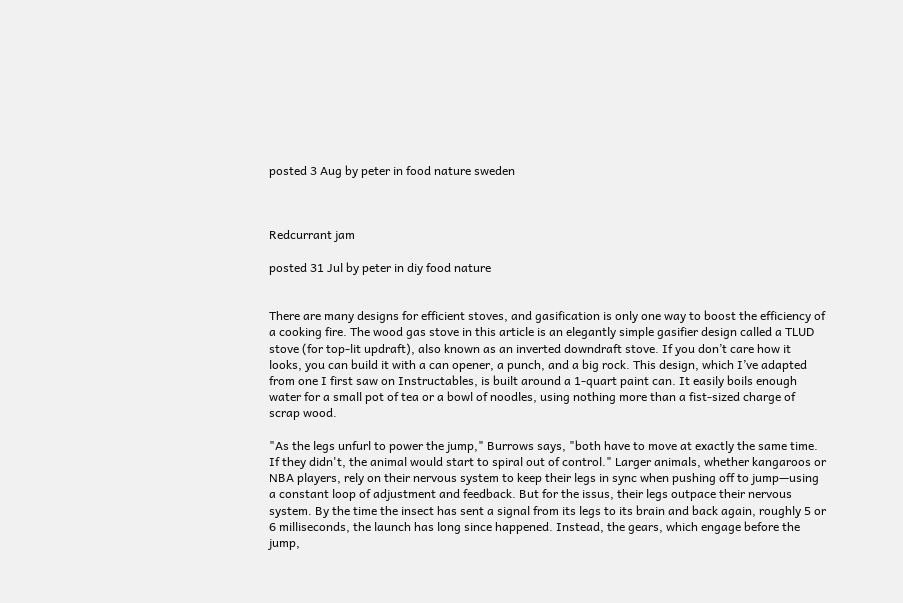posted 3 Aug by peter in food nature sweden



Redcurrant jam

posted 31 Jul by peter in diy food nature


There are many designs for efficient stoves, and gasification is only one way to boost the efficiency of a cooking fire. The wood gas stove in this article is an elegantly simple gasifier design called a TLUD stove (for top-lit updraft), also known as an inverted downdraft stove. If you don’t care how it looks, you can build it with a can opener, a punch, and a big rock. This design, which I’ve adapted from one I first saw on Instructables, is built around a 1-quart paint can. It easily boils enough water for a small pot of tea or a bowl of noodles, using nothing more than a fist-sized charge of scrap wood.

"As the legs unfurl to power the jump," Burrows says, "both have to move at exactly the same time. If they didn't, the animal would start to spiral out of control." Larger animals, whether kangaroos or NBA players, rely on their nervous system to keep their legs in sync when pushing off to jump—using a constant loop of adjustment and feedback. But for the issus, their legs outpace their nervous system. By the time the insect has sent a signal from its legs to its brain and back again, roughly 5 or 6 milliseconds, the launch has long since happened. Instead, the gears, which engage before the jump,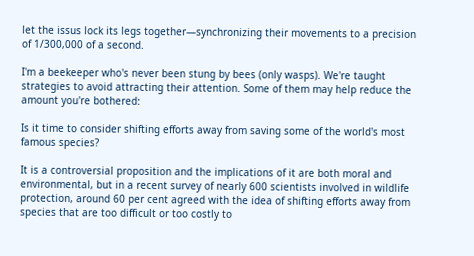let the issus lock its legs together—synchronizing their movements to a precision of 1/300,000 of a second.

I'm a beekeeper who's never been stung by bees (only wasps). We're taught strategies to avoid attracting their attention. Some of them may help reduce the amount you're bothered:

Is it time to consider shifting efforts away from saving some of the world's most famous species?

It is a controversial proposition and the implications of it are both moral and environmental, but in a recent survey of nearly 600 scientists involved in wildlife protection, around 60 per cent agreed with the idea of shifting efforts away from species that are too difficult or too costly to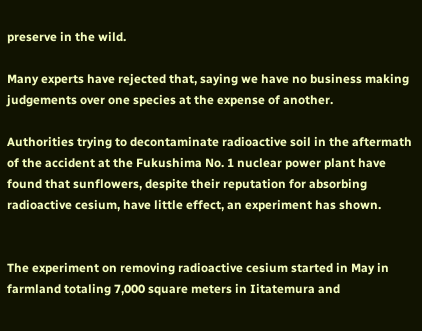preserve in the wild.

Many experts have rejected that, saying we have no business making judgements over one species at the expense of another.

Authorities trying to decontaminate radioactive soil in the aftermath of the accident at the Fukushima No. 1 nuclear power plant have found that sunflowers, despite their reputation for absorbing radioactive cesium, have little effect, an experiment has shown.


The experiment on removing radioactive cesium started in May in farmland totaling 7,000 square meters in Iitatemura and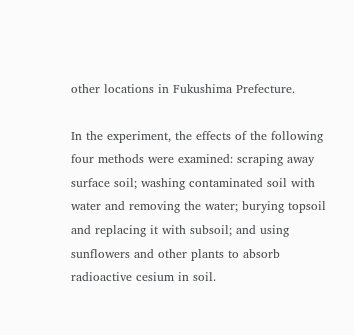other locations in Fukushima Prefecture.

In the experiment, the effects of the following four methods were examined: scraping away surface soil; washing contaminated soil with water and removing the water; burying topsoil and replacing it with subsoil; and using sunflowers and other plants to absorb radioactive cesium in soil.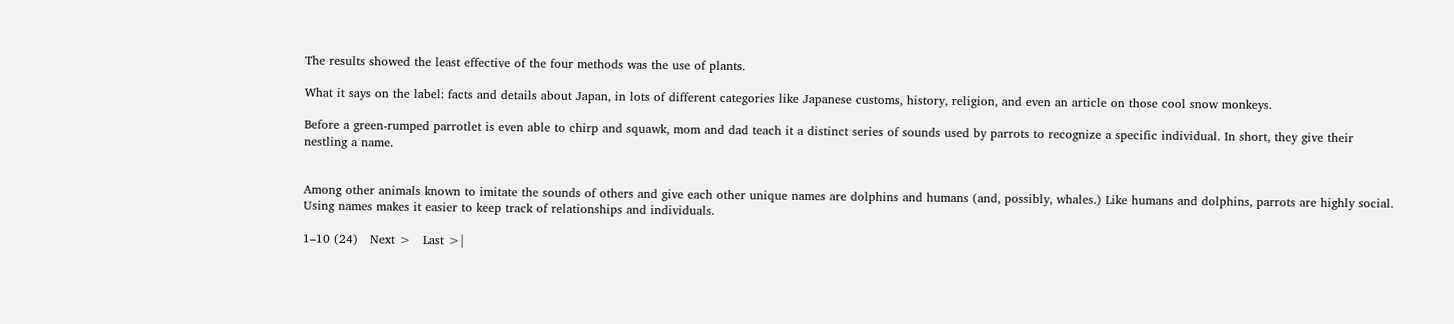The results showed the least effective of the four methods was the use of plants.

What it says on the label: facts and details about Japan, in lots of different categories like Japanese customs, history, religion, and even an article on those cool snow monkeys.

Before a green-rumped parrotlet is even able to chirp and squawk, mom and dad teach it a distinct series of sounds used by parrots to recognize a specific individual. In short, they give their nestling a name.


Among other animals known to imitate the sounds of others and give each other unique names are dolphins and humans (and, possibly, whales.) Like humans and dolphins, parrots are highly social. Using names makes it easier to keep track of relationships and individuals.

1–10 (24)   Next >   Last >|